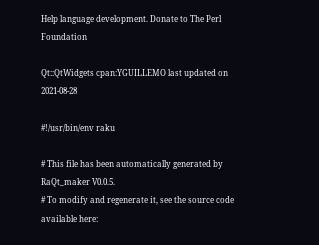Help language development. Donate to The Perl Foundation

Qt::QtWidgets cpan:YGUILLEMO last updated on 2021-08-28

#!/usr/bin/env raku

# This file has been automatically generated by RaQt_maker V0.0.5.
# To modify and regenerate it, see the source code available here: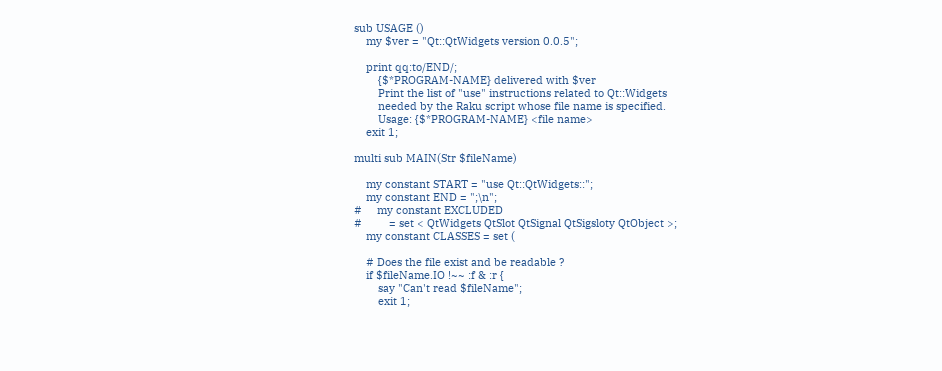sub USAGE ()
    my $ver = "Qt::QtWidgets version 0.0.5";

    print qq:to/END/;
        {$*PROGRAM-NAME} delivered with $ver
        Print the list of "use" instructions related to Qt::Widgets
        needed by the Raku script whose file name is specified.
        Usage: {$*PROGRAM-NAME} <file name>
    exit 1;

multi sub MAIN(Str $fileName)

    my constant START = "use Qt::QtWidgets::";
    my constant END = ";\n";
#     my constant EXCLUDED
#         = set < QtWidgets QtSlot QtSignal QtSigsloty QtObject >;
    my constant CLASSES = set (

    # Does the file exist and be readable ?
    if $fileName.IO !~~ :f & :r {
        say "Can't read $fileName";
        exit 1;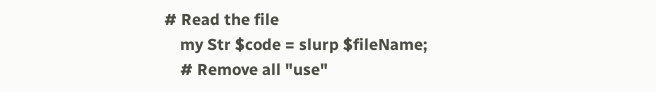# Read the file
    my Str $code = slurp $fileName;
    # Remove all "use"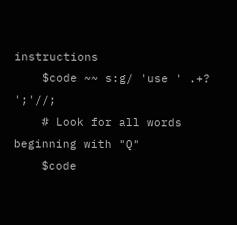instructions
    $code ~~ s:g/ 'use ' .+? ';'//;
    # Look for all words beginning with "Q"
    $code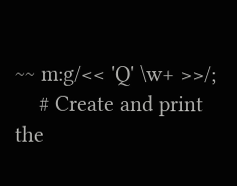~~ m:g/<< 'Q' \w+ >>/;
    # Create and print the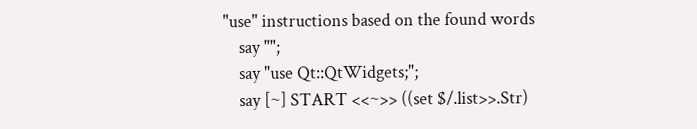"use" instructions based on the found words
    say "";
    say "use Qt::QtWidgets;";
    say [~] START <<~>> ((set $/.list>>.Str)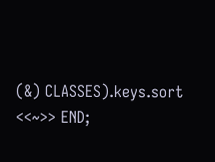(&) CLASSES).keys.sort <<~>> END;